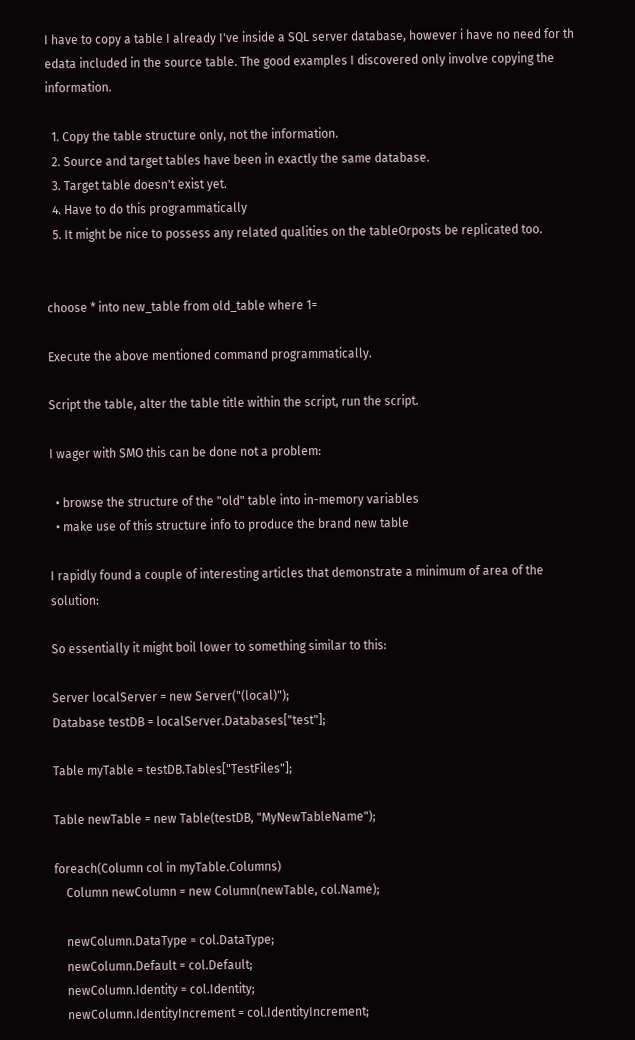I have to copy a table I already I've inside a SQL server database, however i have no need for th edata included in the source table. The good examples I discovered only involve copying the information.

  1. Copy the table structure only, not the information.
  2. Source and target tables have been in exactly the same database.
  3. Target table doesn't exist yet.
  4. Have to do this programmatically
  5. It might be nice to possess any related qualities on the tableOrposts be replicated too.


choose * into new_table from old_table where 1=

Execute the above mentioned command programmatically.

Script the table, alter the table title within the script, run the script.

I wager with SMO this can be done not a problem:

  • browse the structure of the "old" table into in-memory variables
  • make use of this structure info to produce the brand new table

I rapidly found a couple of interesting articles that demonstrate a minimum of area of the solution:

So essentially it might boil lower to something similar to this:

Server localServer = new Server("(local)");
Database testDB = localServer.Databases["test"];

Table myTable = testDB.Tables["TestFiles"];

Table newTable = new Table(testDB, "MyNewTableName");

foreach(Column col in myTable.Columns)
    Column newColumn = new Column(newTable, col.Name);

    newColumn.DataType = col.DataType;
    newColumn.Default = col.Default;
    newColumn.Identity = col.Identity;
    newColumn.IdentityIncrement = col.IdentityIncrement;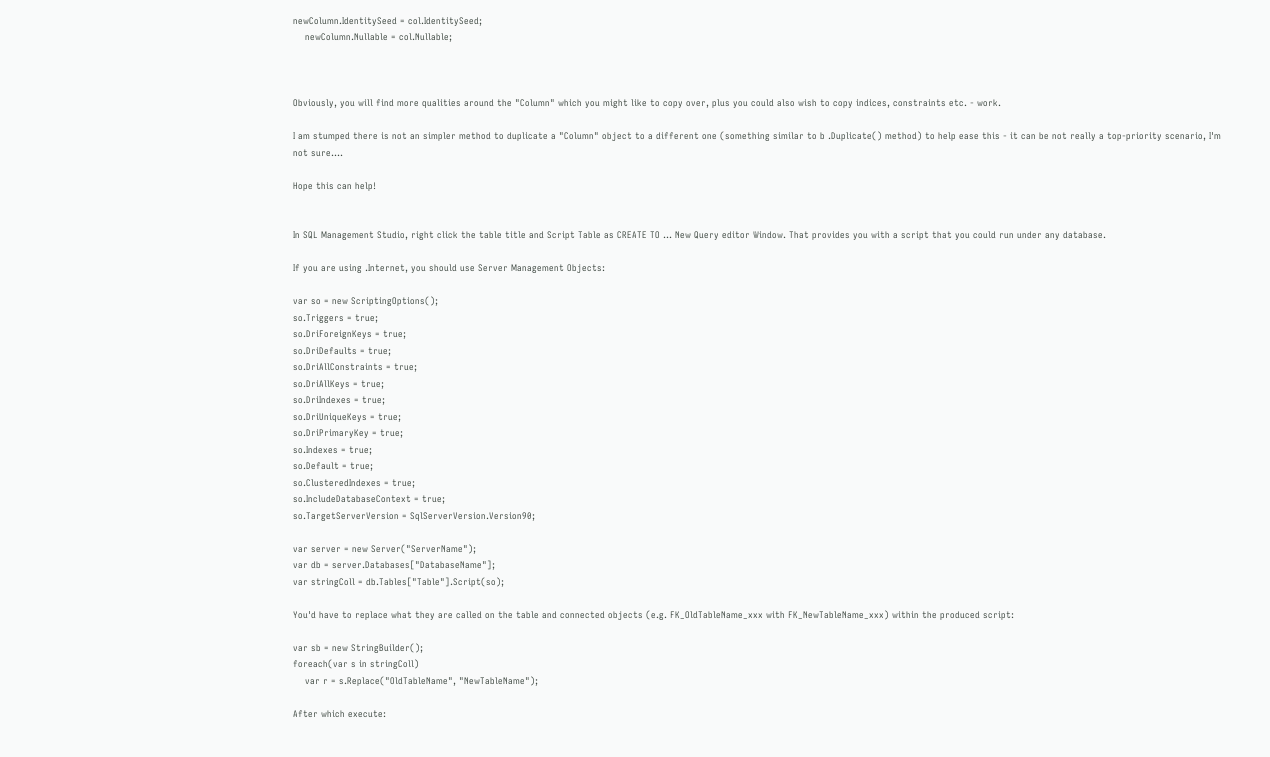newColumn.IdentitySeed = col.IdentitySeed;
    newColumn.Nullable = col.Nullable;



Obviously, you will find more qualities around the "Column" which you might like to copy over, plus you could also wish to copy indices, constraints etc. - work.

I am stumped there is not an simpler method to duplicate a "Column" object to a different one (something similar to b .Duplicate() method) to help ease this - it can be not really a top-priority scenario, I'm not sure....

Hope this can help!


In SQL Management Studio, right click the table title and Script Table as CREATE TO ... New Query editor Window. That provides you with a script that you could run under any database.

If you are using .Internet, you should use Server Management Objects:

var so = new ScriptingOptions();
so.Triggers = true;
so.DriForeignKeys = true;
so.DriDefaults = true;
so.DriAllConstraints = true;
so.DriAllKeys = true;
so.DriIndexes = true;
so.DriUniqueKeys = true;
so.DriPrimaryKey = true;
so.Indexes = true;
so.Default = true;
so.ClusteredIndexes = true;
so.IncludeDatabaseContext = true;
so.TargetServerVersion = SqlServerVersion.Version90;

var server = new Server("ServerName");
var db = server.Databases["DatabaseName"];
var stringColl = db.Tables["Table"].Script(so);

You'd have to replace what they are called on the table and connected objects (e.g. FK_OldTableName_xxx with FK_NewTableName_xxx) within the produced script:

var sb = new StringBuilder();
foreach(var s in stringColl)
    var r = s.Replace("OldTableName", "NewTableName");

After which execute: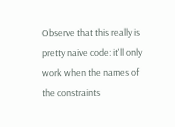Observe that this really is pretty naive code: it'll only work when the names of the constraints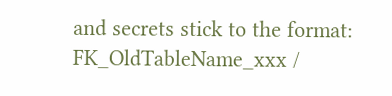and secrets stick to the format: FK_OldTableName_xxx /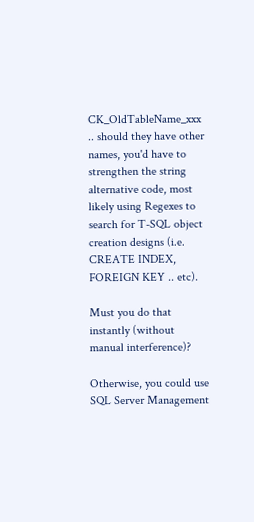CK_OldTableName_xxx .. should they have other names, you'd have to strengthen the string alternative code, most likely using Regexes to search for T-SQL object creation designs (i.e. CREATE INDEX, FOREIGN KEY .. etc).

Must you do that instantly (without manual interference)?

Otherwise, you could use SQL Server Management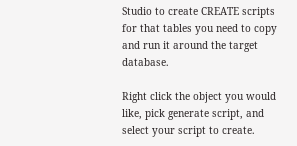Studio to create CREATE scripts for that tables you need to copy and run it around the target database.

Right click the object you would like, pick generate script, and select your script to create.